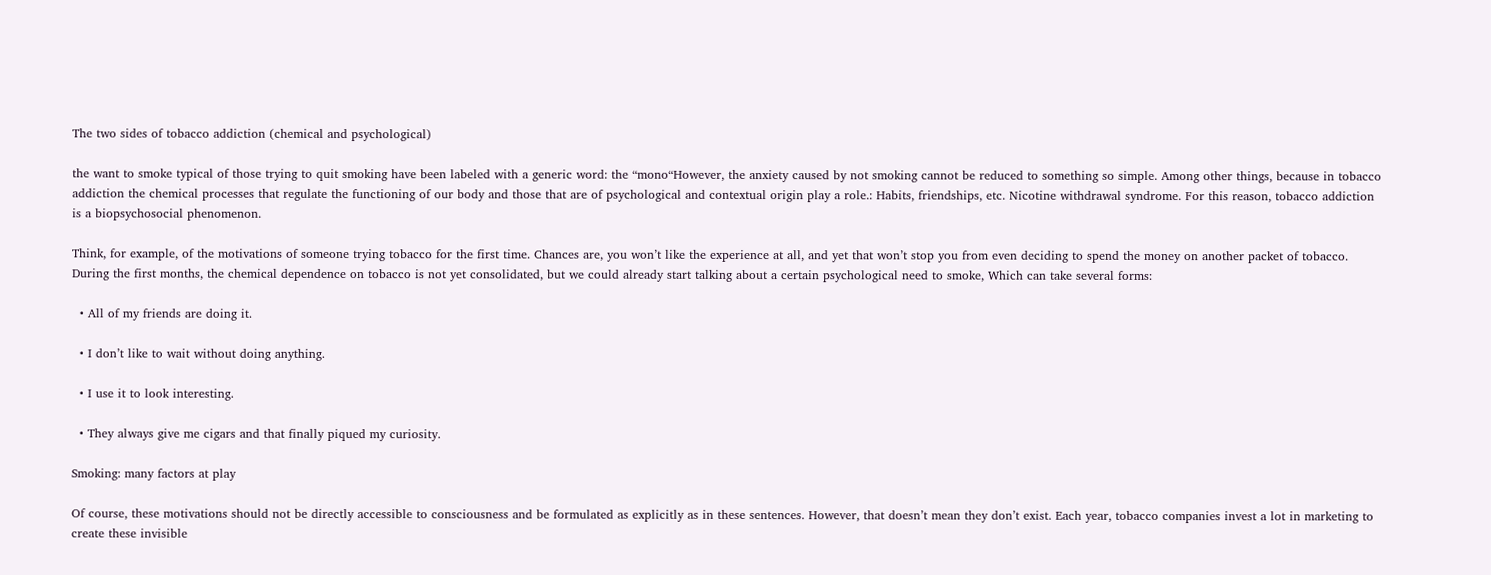The two sides of tobacco addiction (chemical and psychological)

the want to smoke typical of those trying to quit smoking have been labeled with a generic word: the “mono“However, the anxiety caused by not smoking cannot be reduced to something so simple. Among other things, because in tobacco addiction the chemical processes that regulate the functioning of our body and those that are of psychological and contextual origin play a role.: Habits, friendships, etc. Nicotine withdrawal syndrome. For this reason, tobacco addiction is a biopsychosocial phenomenon.

Think, for example, of the motivations of someone trying tobacco for the first time. Chances are, you won’t like the experience at all, and yet that won’t stop you from even deciding to spend the money on another packet of tobacco. During the first months, the chemical dependence on tobacco is not yet consolidated, but we could already start talking about a certain psychological need to smoke, Which can take several forms:

  • All of my friends are doing it.

  • I don’t like to wait without doing anything.

  • I use it to look interesting.

  • They always give me cigars and that finally piqued my curiosity.

Smoking: many factors at play

Of course, these motivations should not be directly accessible to consciousness and be formulated as explicitly as in these sentences. However, that doesn’t mean they don’t exist. Each year, tobacco companies invest a lot in marketing to create these invisible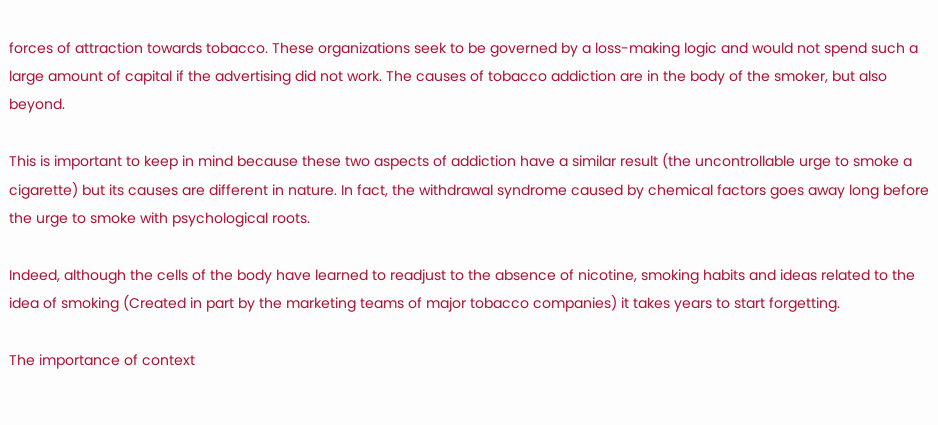forces of attraction towards tobacco. These organizations seek to be governed by a loss-making logic and would not spend such a large amount of capital if the advertising did not work. The causes of tobacco addiction are in the body of the smoker, but also beyond.

This is important to keep in mind because these two aspects of addiction have a similar result (the uncontrollable urge to smoke a cigarette) but its causes are different in nature. In fact, the withdrawal syndrome caused by chemical factors goes away long before the urge to smoke with psychological roots.

Indeed, although the cells of the body have learned to readjust to the absence of nicotine, smoking habits and ideas related to the idea of smoking (Created in part by the marketing teams of major tobacco companies) it takes years to start forgetting.

The importance of context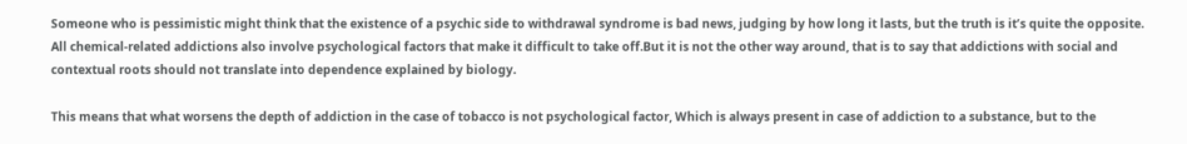Someone who is pessimistic might think that the existence of a psychic side to withdrawal syndrome is bad news, judging by how long it lasts, but the truth is it’s quite the opposite. All chemical-related addictions also involve psychological factors that make it difficult to take off.But it is not the other way around, that is to say that addictions with social and contextual roots should not translate into dependence explained by biology.

This means that what worsens the depth of addiction in the case of tobacco is not psychological factor, Which is always present in case of addiction to a substance, but to the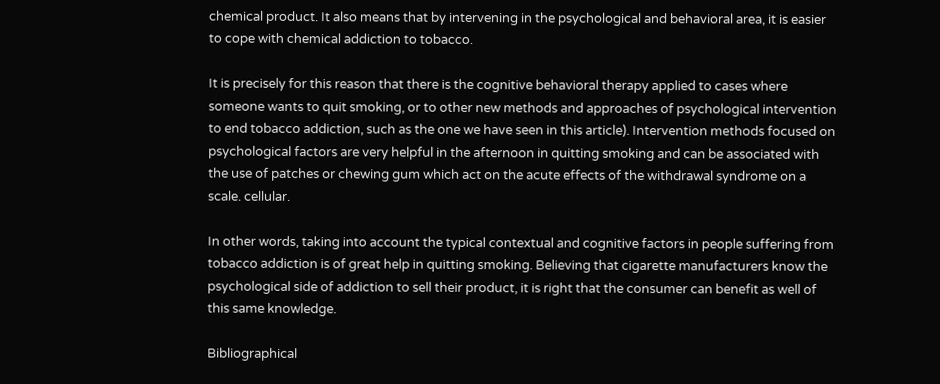chemical product. It also means that by intervening in the psychological and behavioral area, it is easier to cope with chemical addiction to tobacco.

It is precisely for this reason that there is the cognitive behavioral therapy applied to cases where someone wants to quit smoking, or to other new methods and approaches of psychological intervention to end tobacco addiction, such as the one we have seen in this article). Intervention methods focused on psychological factors are very helpful in the afternoon in quitting smoking and can be associated with the use of patches or chewing gum which act on the acute effects of the withdrawal syndrome on a scale. cellular.

In other words, taking into account the typical contextual and cognitive factors in people suffering from tobacco addiction is of great help in quitting smoking. Believing that cigarette manufacturers know the psychological side of addiction to sell their product, it is right that the consumer can benefit as well of this same knowledge.

Bibliographical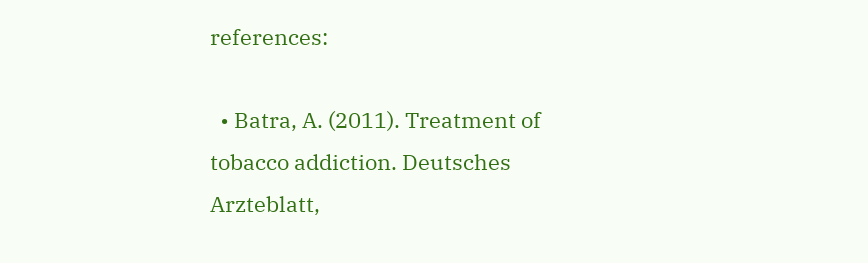references:

  • Batra, A. (2011). Treatment of tobacco addiction. Deutsches Arzteblatt,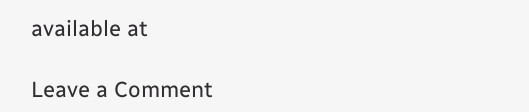available at

Leave a Comment